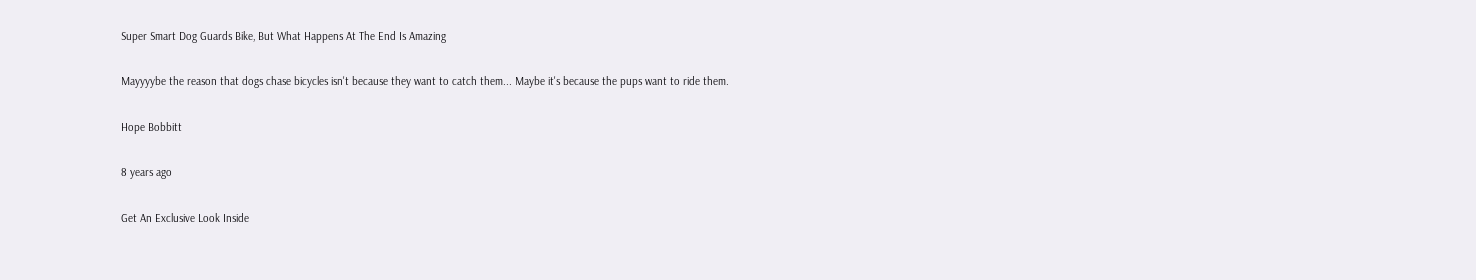Super Smart Dog Guards Bike, But What Happens At The End Is Amazing

Mayyyybe the reason that dogs chase bicycles isn't because they want to catch them... Maybe it's because the pups want to ride them.

Hope Bobbitt

8 years ago

Get An Exclusive Look Inside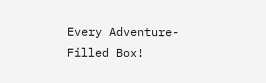Every Adventure-Filled Box!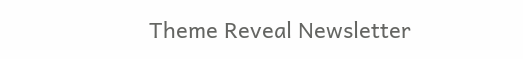Theme Reveal Newsletter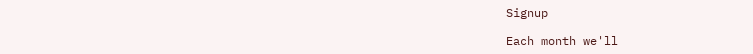Signup

Each month we'll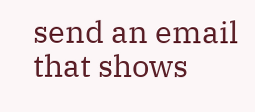send an email that shows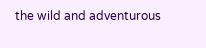the wild and adventurous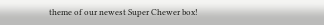theme of our newest Super Chewer box!